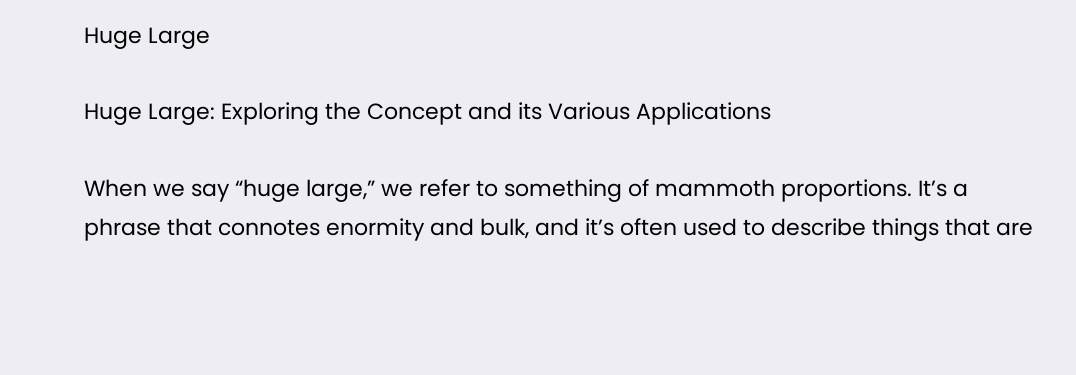Huge Large

Huge Large: Exploring the Concept and its Various Applications

When we say “huge large,” we refer to something of mammoth proportions. It’s a phrase that connotes enormity and bulk, and it’s often used to describe things that are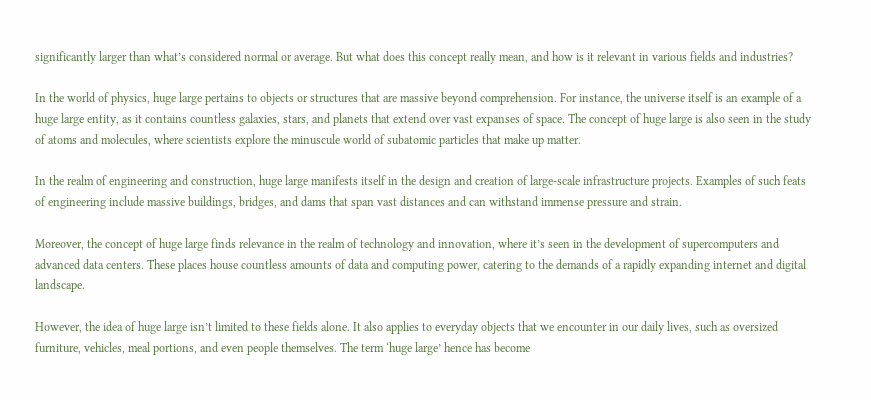significantly larger than what’s considered normal or average. But what does this concept really mean, and how is it relevant in various fields and industries?

In the world of physics, huge large pertains to objects or structures that are massive beyond comprehension. For instance, the universe itself is an example of a huge large entity, as it contains countless galaxies, stars, and planets that extend over vast expanses of space. The concept of huge large is also seen in the study of atoms and molecules, where scientists explore the minuscule world of subatomic particles that make up matter.

In the realm of engineering and construction, huge large manifests itself in the design and creation of large-scale infrastructure projects. Examples of such feats of engineering include massive buildings, bridges, and dams that span vast distances and can withstand immense pressure and strain.

Moreover, the concept of huge large finds relevance in the realm of technology and innovation, where it’s seen in the development of supercomputers and advanced data centers. These places house countless amounts of data and computing power, catering to the demands of a rapidly expanding internet and digital landscape.

However, the idea of huge large isn’t limited to these fields alone. It also applies to everyday objects that we encounter in our daily lives, such as oversized furniture, vehicles, meal portions, and even people themselves. The term ‘huge large’ hence has become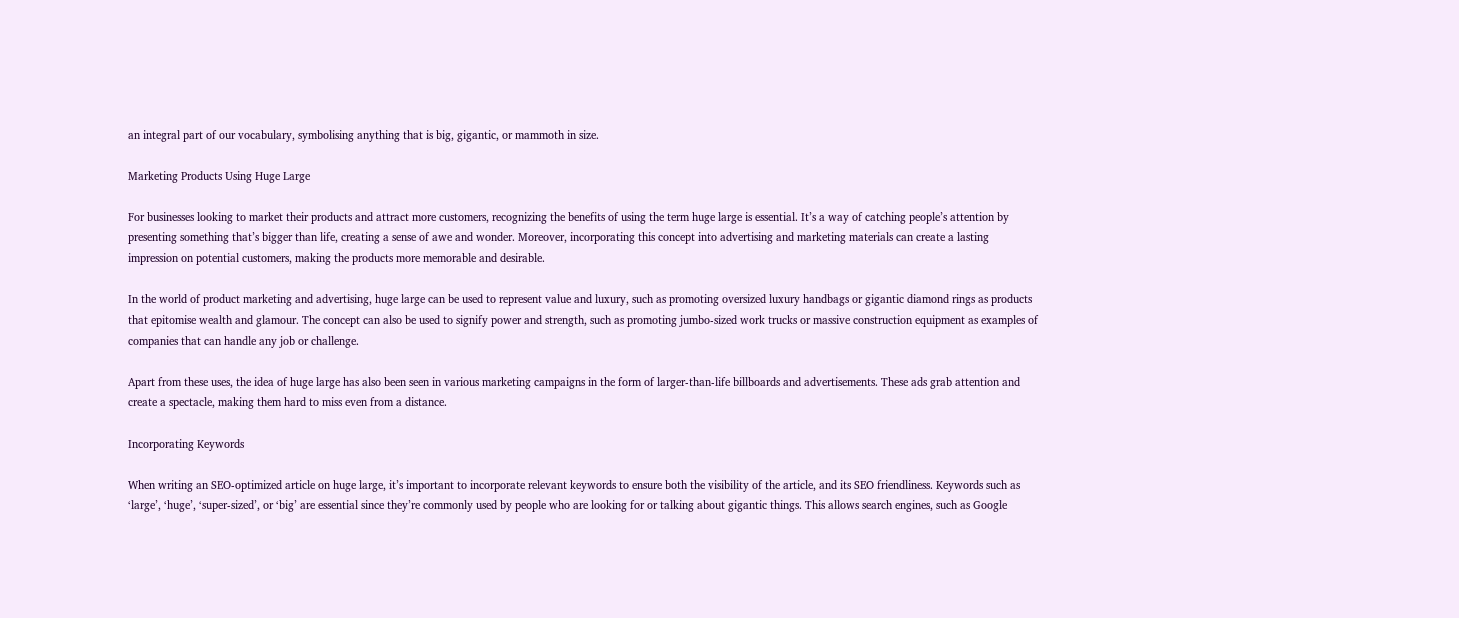an integral part of our vocabulary, symbolising anything that is big, gigantic, or mammoth in size.

Marketing Products Using Huge Large

For businesses looking to market their products and attract more customers, recognizing the benefits of using the term huge large is essential. It’s a way of catching people’s attention by presenting something that’s bigger than life, creating a sense of awe and wonder. Moreover, incorporating this concept into advertising and marketing materials can create a lasting impression on potential customers, making the products more memorable and desirable.

In the world of product marketing and advertising, huge large can be used to represent value and luxury, such as promoting oversized luxury handbags or gigantic diamond rings as products that epitomise wealth and glamour. The concept can also be used to signify power and strength, such as promoting jumbo-sized work trucks or massive construction equipment as examples of companies that can handle any job or challenge.

Apart from these uses, the idea of huge large has also been seen in various marketing campaigns in the form of larger-than-life billboards and advertisements. These ads grab attention and create a spectacle, making them hard to miss even from a distance.

Incorporating Keywords

When writing an SEO-optimized article on huge large, it’s important to incorporate relevant keywords to ensure both the visibility of the article, and its SEO friendliness. Keywords such as ‘large’, ‘huge’, ‘super-sized’, or ‘big’ are essential since they’re commonly used by people who are looking for or talking about gigantic things. This allows search engines, such as Google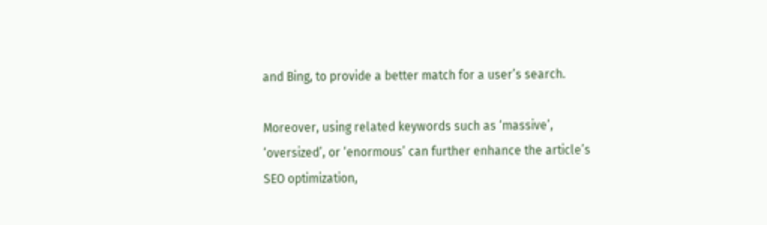and Bing, to provide a better match for a user’s search.

Moreover, using related keywords such as ‘massive’, ‘oversized’, or ‘enormous’ can further enhance the article’s SEO optimization,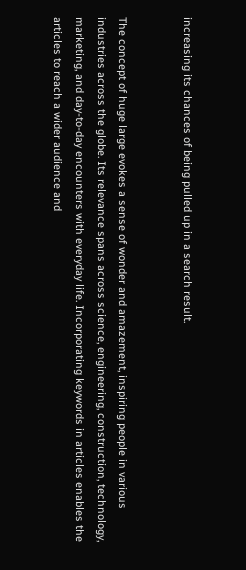increasing its chances of being pulled up in a search result.


The concept of huge large evokes a sense of wonder and amazement, inspiring people in various industries across the globe. Its relevance spans across science, engineering, construction, technology, marketing, and day-to-day encounters with everyday life. Incorporating keywords in articles enables the articles to reach a wider audience and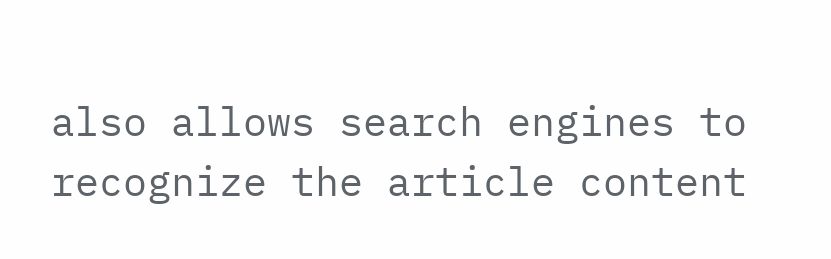also allows search engines to recognize the article content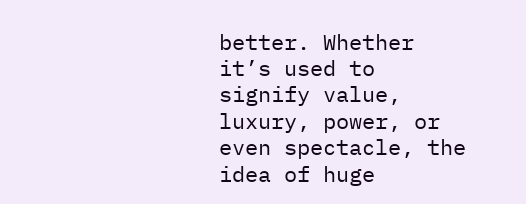better. Whether it’s used to signify value, luxury, power, or even spectacle, the idea of huge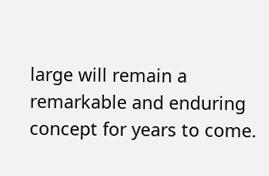large will remain a remarkable and enduring concept for years to come.